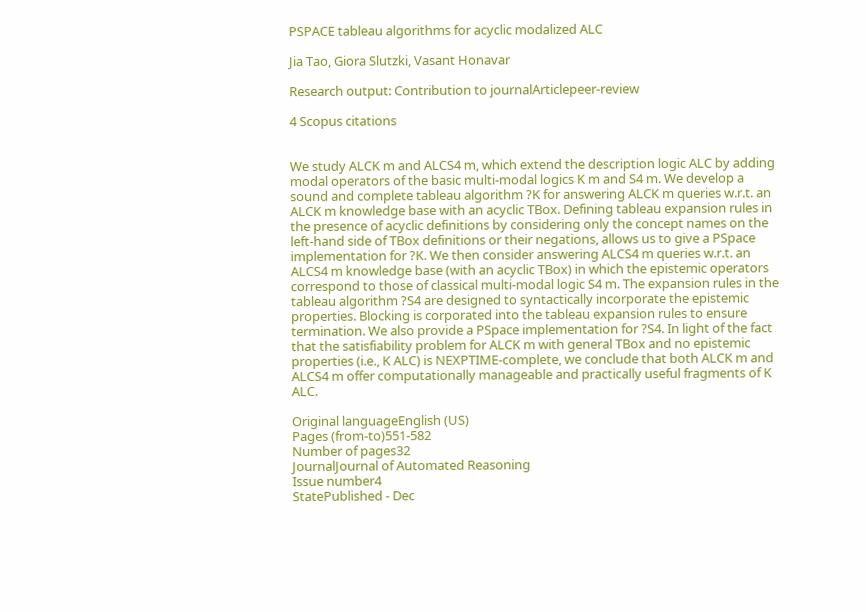PSPACE tableau algorithms for acyclic modalized ALC

Jia Tao, Giora Slutzki, Vasant Honavar

Research output: Contribution to journalArticlepeer-review

4 Scopus citations


We study ALCK m and ALCS4 m, which extend the description logic ALC by adding modal operators of the basic multi-modal logics K m and S4 m. We develop a sound and complete tableau algorithm ?K for answering ALCK m queries w.r.t. an ALCK m knowledge base with an acyclic TBox. Defining tableau expansion rules in the presence of acyclic definitions by considering only the concept names on the left-hand side of TBox definitions or their negations, allows us to give a PSpace implementation for ?K. We then consider answering ALCS4 m queries w.r.t. an ALCS4 m knowledge base (with an acyclic TBox) in which the epistemic operators correspond to those of classical multi-modal logic S4 m. The expansion rules in the tableau algorithm ?S4 are designed to syntactically incorporate the epistemic properties. Blocking is corporated into the tableau expansion rules to ensure termination. We also provide a PSpace implementation for ?S4. In light of the fact that the satisfiability problem for ALCK m with general TBox and no epistemic properties (i.e., K ALC) is NEXPTIME-complete, we conclude that both ALCK m and ALCS4 m offer computationally manageable and practically useful fragments of K ALC.

Original languageEnglish (US)
Pages (from-to)551-582
Number of pages32
JournalJournal of Automated Reasoning
Issue number4
StatePublished - Dec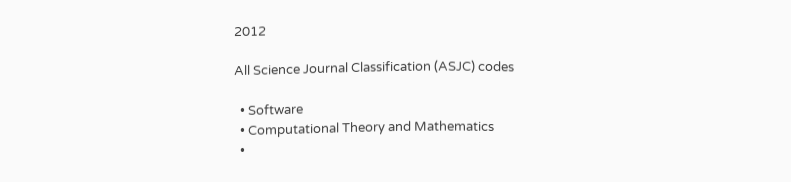2012

All Science Journal Classification (ASJC) codes

  • Software
  • Computational Theory and Mathematics
  •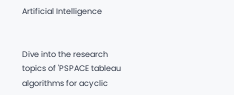Artificial Intelligence


Dive into the research topics of 'PSPACE tableau algorithms for acyclic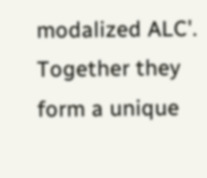modalized ALC'. Together they form a unique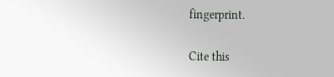fingerprint.

Cite this